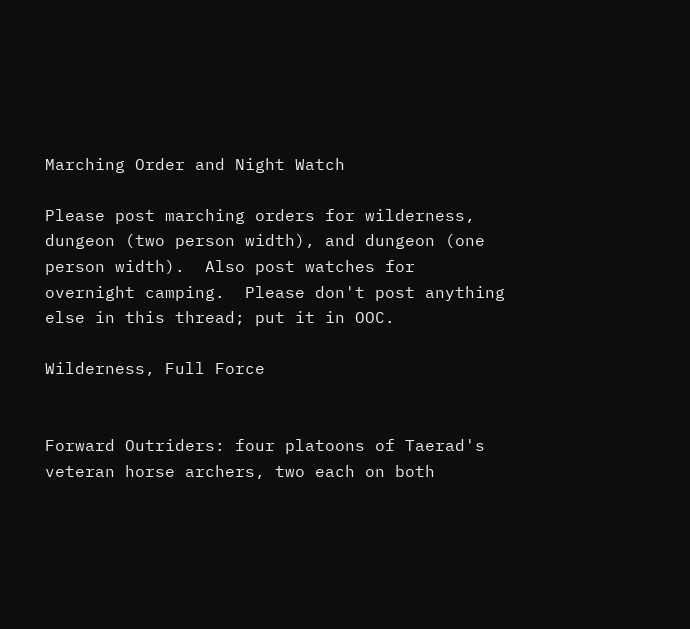Marching Order and Night Watch

Please post marching orders for wilderness, dungeon (two person width), and dungeon (one person width).  Also post watches for overnight camping.  Please don't post anything else in this thread; put it in OOC.

Wilderness, Full Force


Forward Outriders: four platoons of Taerad's veteran horse archers, two each on both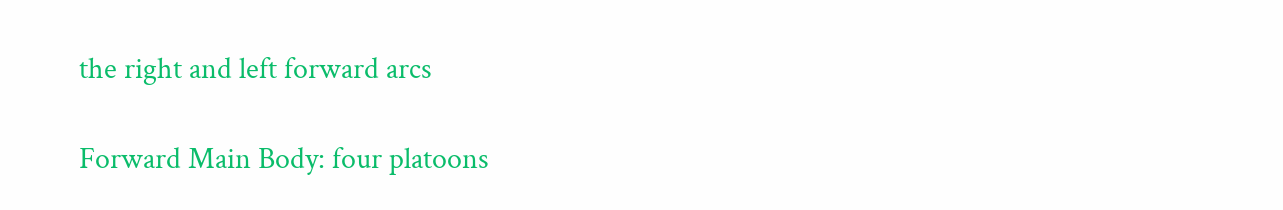the right and left forward arcs

Forward Main Body: four platoons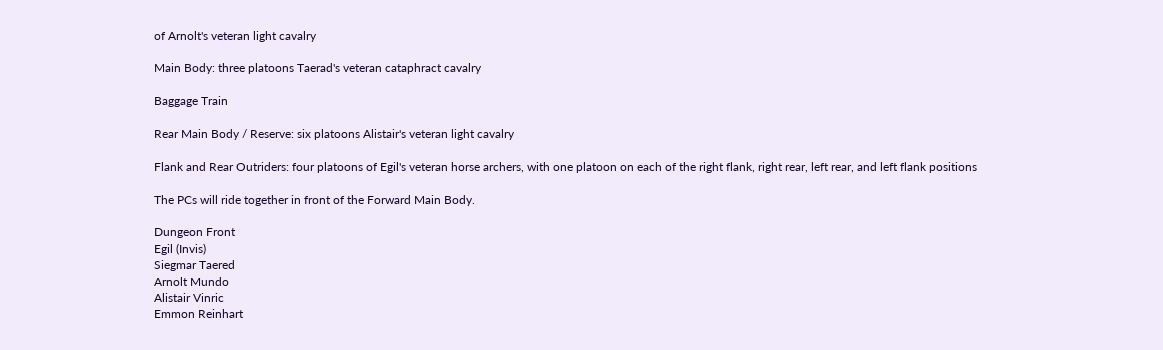of Arnolt's veteran light cavalry

Main Body: three platoons Taerad's veteran cataphract cavalry

Baggage Train

Rear Main Body / Reserve: six platoons Alistair's veteran light cavalry

Flank and Rear Outriders: four platoons of Egil's veteran horse archers, with one platoon on each of the right flank, right rear, left rear, and left flank positions

The PCs will ride together in front of the Forward Main Body.

Dungeon Front
Egil (Invis)
Siegmar Taered
Arnolt Mundo
Alistair Vinric
Emmon Reinhart